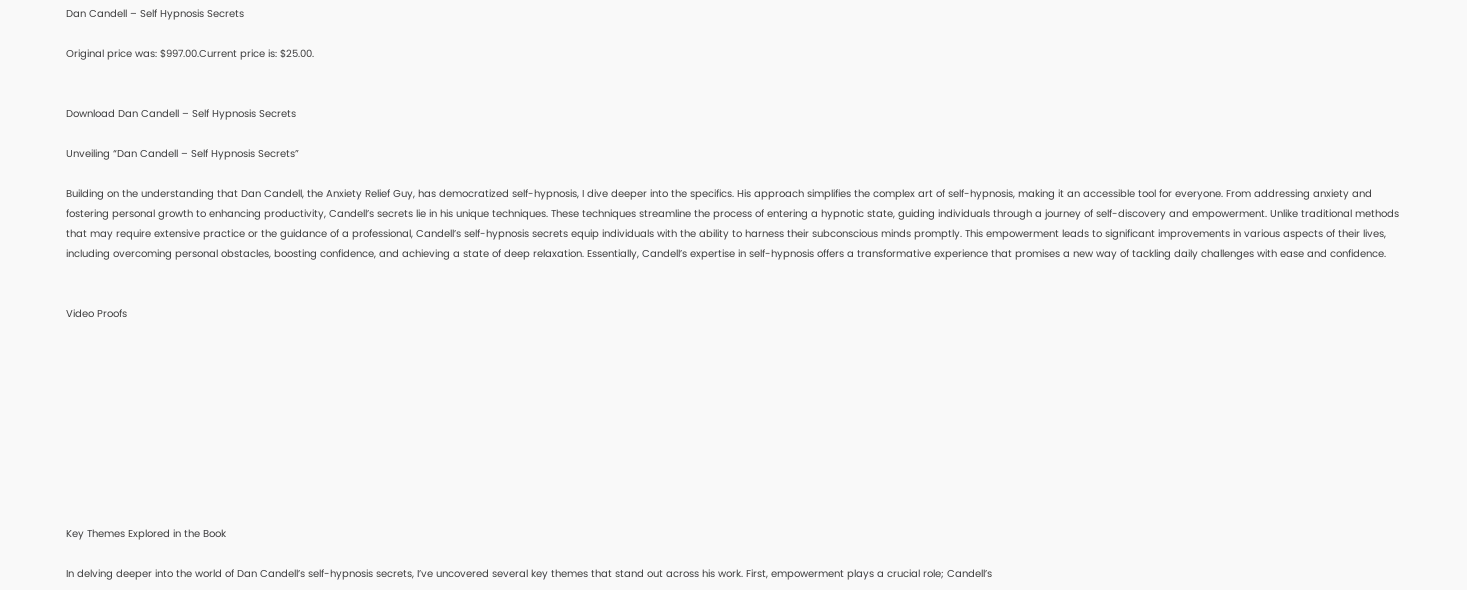Dan Candell – Self Hypnosis Secrets

Original price was: $997.00.Current price is: $25.00.


Download Dan Candell – Self Hypnosis Secrets

Unveiling “Dan Candell – Self Hypnosis Secrets”

Building on the understanding that Dan Candell, the Anxiety Relief Guy, has democratized self-hypnosis, I dive deeper into the specifics. His approach simplifies the complex art of self-hypnosis, making it an accessible tool for everyone. From addressing anxiety and fostering personal growth to enhancing productivity, Candell’s secrets lie in his unique techniques. These techniques streamline the process of entering a hypnotic state, guiding individuals through a journey of self-discovery and empowerment. Unlike traditional methods that may require extensive practice or the guidance of a professional, Candell’s self-hypnosis secrets equip individuals with the ability to harness their subconscious minds promptly. This empowerment leads to significant improvements in various aspects of their lives, including overcoming personal obstacles, boosting confidence, and achieving a state of deep relaxation. Essentially, Candell’s expertise in self-hypnosis offers a transformative experience that promises a new way of tackling daily challenges with ease and confidence.


Video Proofs










Key Themes Explored in the Book

In delving deeper into the world of Dan Candell’s self-hypnosis secrets, I’ve uncovered several key themes that stand out across his work. First, empowerment plays a crucial role; Candell’s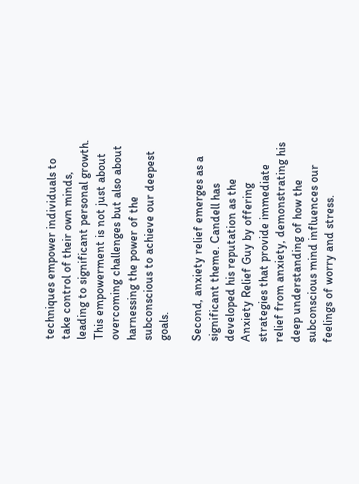techniques empower individuals to take control of their own minds, leading to significant personal growth. This empowerment is not just about overcoming challenges but also about harnessing the power of the subconscious to achieve our deepest goals.

Second, anxiety relief emerges as a significant theme. Candell has developed his reputation as the Anxiety Relief Guy by offering strategies that provide immediate relief from anxiety, demonstrating his deep understanding of how the subconscious mind influences our feelings of worry and stress.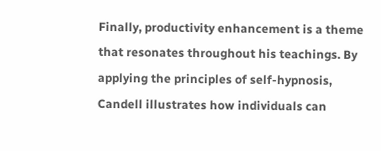Finally, productivity enhancement is a theme that resonates throughout his teachings. By applying the principles of self-hypnosis, Candell illustrates how individuals can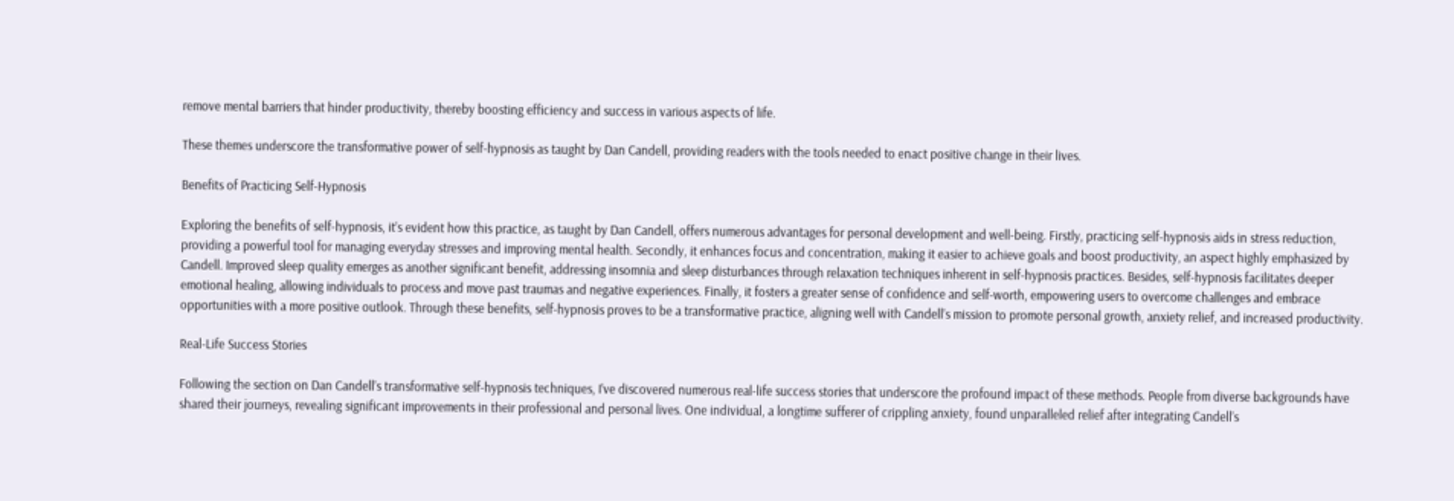remove mental barriers that hinder productivity, thereby boosting efficiency and success in various aspects of life.

These themes underscore the transformative power of self-hypnosis as taught by Dan Candell, providing readers with the tools needed to enact positive change in their lives.

Benefits of Practicing Self-Hypnosis

Exploring the benefits of self-hypnosis, it’s evident how this practice, as taught by Dan Candell, offers numerous advantages for personal development and well-being. Firstly, practicing self-hypnosis aids in stress reduction, providing a powerful tool for managing everyday stresses and improving mental health. Secondly, it enhances focus and concentration, making it easier to achieve goals and boost productivity, an aspect highly emphasized by Candell. Improved sleep quality emerges as another significant benefit, addressing insomnia and sleep disturbances through relaxation techniques inherent in self-hypnosis practices. Besides, self-hypnosis facilitates deeper emotional healing, allowing individuals to process and move past traumas and negative experiences. Finally, it fosters a greater sense of confidence and self-worth, empowering users to overcome challenges and embrace opportunities with a more positive outlook. Through these benefits, self-hypnosis proves to be a transformative practice, aligning well with Candell’s mission to promote personal growth, anxiety relief, and increased productivity.

Real-Life Success Stories

Following the section on Dan Candell’s transformative self-hypnosis techniques, I’ve discovered numerous real-life success stories that underscore the profound impact of these methods. People from diverse backgrounds have shared their journeys, revealing significant improvements in their professional and personal lives. One individual, a longtime sufferer of crippling anxiety, found unparalleled relief after integrating Candell’s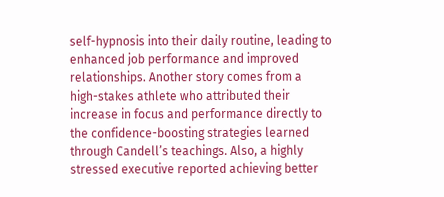self-hypnosis into their daily routine, leading to enhanced job performance and improved relationships. Another story comes from a high-stakes athlete who attributed their increase in focus and performance directly to the confidence-boosting strategies learned through Candell’s teachings. Also, a highly stressed executive reported achieving better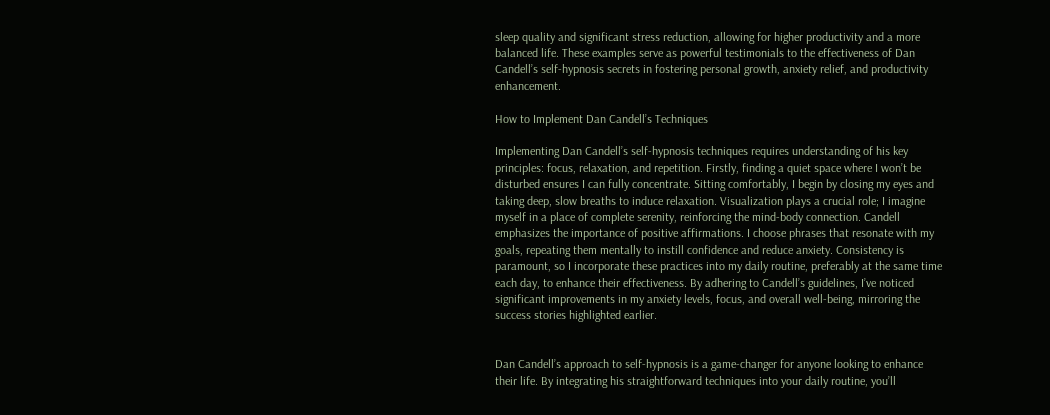sleep quality and significant stress reduction, allowing for higher productivity and a more balanced life. These examples serve as powerful testimonials to the effectiveness of Dan Candell’s self-hypnosis secrets in fostering personal growth, anxiety relief, and productivity enhancement.

How to Implement Dan Candell’s Techniques

Implementing Dan Candell’s self-hypnosis techniques requires understanding of his key principles: focus, relaxation, and repetition. Firstly, finding a quiet space where I won’t be disturbed ensures I can fully concentrate. Sitting comfortably, I begin by closing my eyes and taking deep, slow breaths to induce relaxation. Visualization plays a crucial role; I imagine myself in a place of complete serenity, reinforcing the mind-body connection. Candell emphasizes the importance of positive affirmations. I choose phrases that resonate with my goals, repeating them mentally to instill confidence and reduce anxiety. Consistency is paramount, so I incorporate these practices into my daily routine, preferably at the same time each day, to enhance their effectiveness. By adhering to Candell’s guidelines, I’ve noticed significant improvements in my anxiety levels, focus, and overall well-being, mirroring the success stories highlighted earlier.


Dan Candell’s approach to self-hypnosis is a game-changer for anyone looking to enhance their life. By integrating his straightforward techniques into your daily routine, you’ll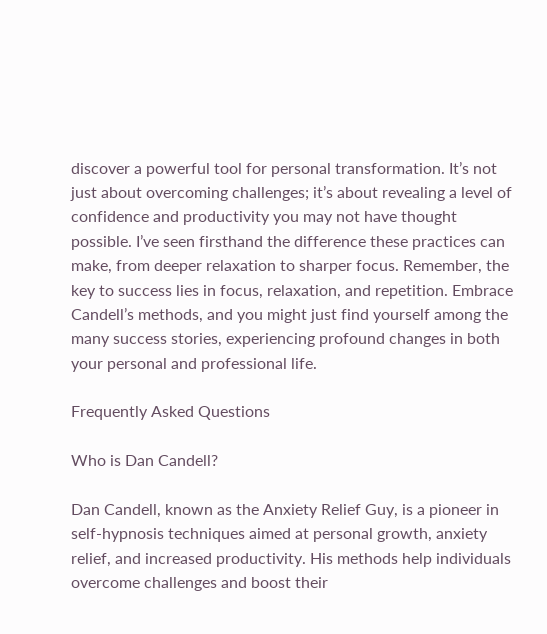discover a powerful tool for personal transformation. It’s not just about overcoming challenges; it’s about revealing a level of confidence and productivity you may not have thought possible. I’ve seen firsthand the difference these practices can make, from deeper relaxation to sharper focus. Remember, the key to success lies in focus, relaxation, and repetition. Embrace Candell’s methods, and you might just find yourself among the many success stories, experiencing profound changes in both your personal and professional life.

Frequently Asked Questions

Who is Dan Candell?

Dan Candell, known as the Anxiety Relief Guy, is a pioneer in self-hypnosis techniques aimed at personal growth, anxiety relief, and increased productivity. His methods help individuals overcome challenges and boost their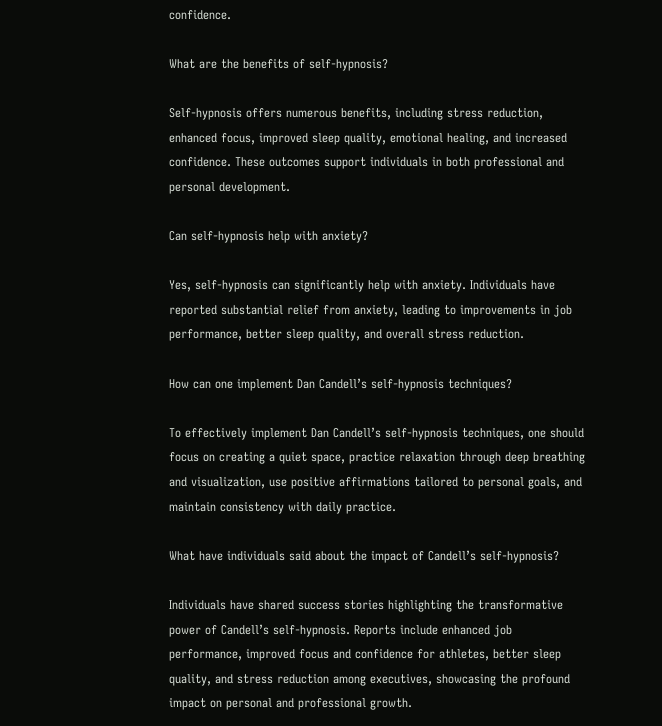confidence.

What are the benefits of self-hypnosis?

Self-hypnosis offers numerous benefits, including stress reduction, enhanced focus, improved sleep quality, emotional healing, and increased confidence. These outcomes support individuals in both professional and personal development.

Can self-hypnosis help with anxiety?

Yes, self-hypnosis can significantly help with anxiety. Individuals have reported substantial relief from anxiety, leading to improvements in job performance, better sleep quality, and overall stress reduction.

How can one implement Dan Candell’s self-hypnosis techniques?

To effectively implement Dan Candell’s self-hypnosis techniques, one should focus on creating a quiet space, practice relaxation through deep breathing and visualization, use positive affirmations tailored to personal goals, and maintain consistency with daily practice.

What have individuals said about the impact of Candell’s self-hypnosis?

Individuals have shared success stories highlighting the transformative power of Candell’s self-hypnosis. Reports include enhanced job performance, improved focus and confidence for athletes, better sleep quality, and stress reduction among executives, showcasing the profound impact on personal and professional growth.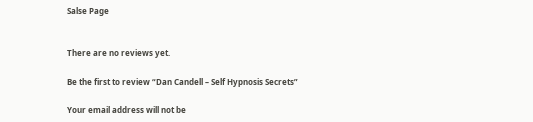Salse Page


There are no reviews yet.

Be the first to review “Dan Candell – Self Hypnosis Secrets”

Your email address will not be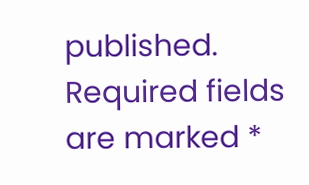published. Required fields are marked *